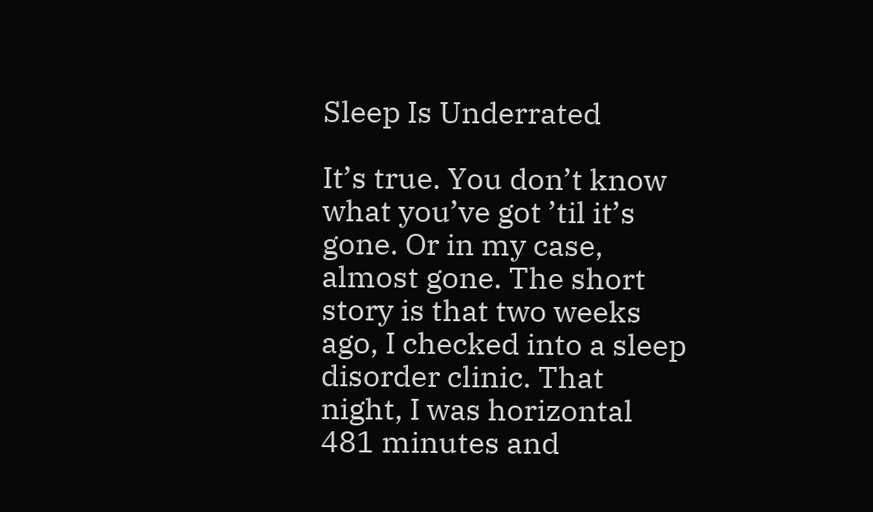Sleep Is Underrated

It’s true. You don’t know what you’ve got ’til it’s gone. Or in my case, almost gone. The short story is that two weeks ago, I checked into a sleep disorder clinic. That night, I was horizontal 481 minutes and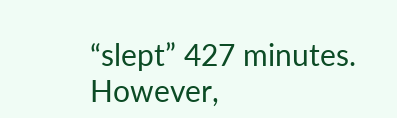“slept” 427 minutes. However,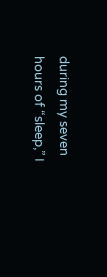during my seven hours of “sleep,” I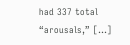had 337 total “arousals,” […]